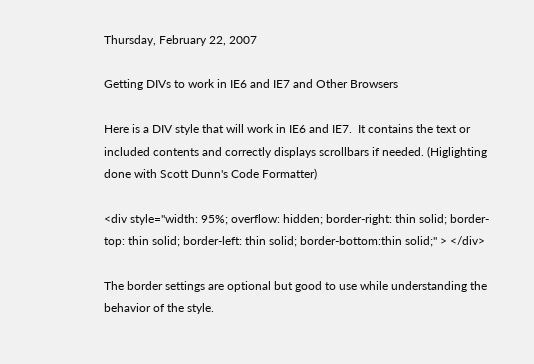Thursday, February 22, 2007

Getting DIVs to work in IE6 and IE7 and Other Browsers

Here is a DIV style that will work in IE6 and IE7.  It contains the text or included contents and correctly displays scrollbars if needed. (Higlighting done with Scott Dunn's Code Formatter)

<div style="width: 95%; overflow: hidden; border-right: thin solid; border-top: thin solid; border-left: thin solid; border-bottom:thin solid;" > </div>

The border settings are optional but good to use while understanding the behavior of the style.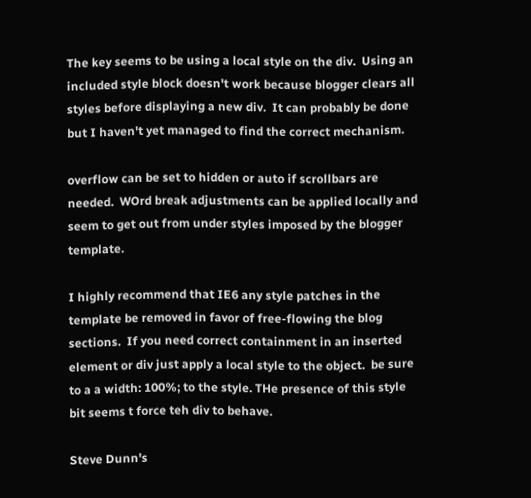The key seems to be using a local style on the div.  Using an included style block doesn't work because blogger clears all styles before displaying a new div.  It can probably be done but I haven't yet managed to find the correct mechanism.

overflow can be set to hidden or auto if scrollbars are needed.  WOrd break adjustments can be applied locally and seem to get out from under styles imposed by the blogger template.

I highly recommend that IE6 any style patches in the template be removed in favor of free-flowing the blog sections.  If you need correct containment in an inserted element or div just apply a local style to the object.  be sure to a a width: 100%; to the style. THe presence of this style bit seems t force teh div to behave.

Steve Dunn's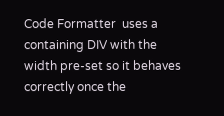Code Formatter  uses a containing DIV with the width pre-set so it behaves correctly once the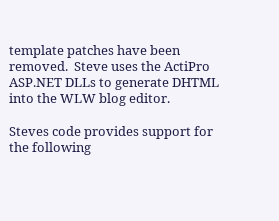template patches have been removed.  Steve uses the ActiPro ASP.NET DLLs to generate DHTML into the WLW blog editor.

Steves code provides support for the following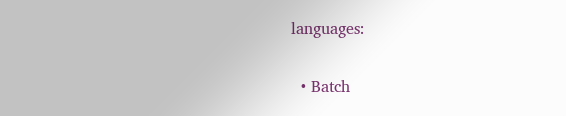languages:

  • Batch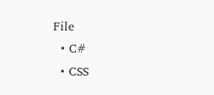File
  • C#
  • CSS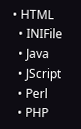• HTML
  • INIFile
  • Java
  • JScript
  • Perl
  • PHP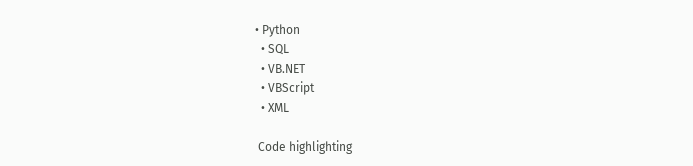• Python
  • SQL
  • VB.NET
  • VBScript
  • XML

 Code highlighting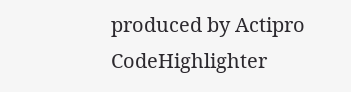produced by Actipro CodeHighlighter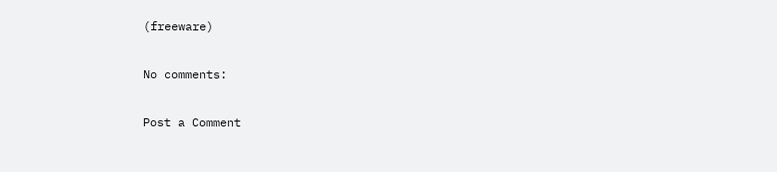(freeware)

No comments:

Post a Comment